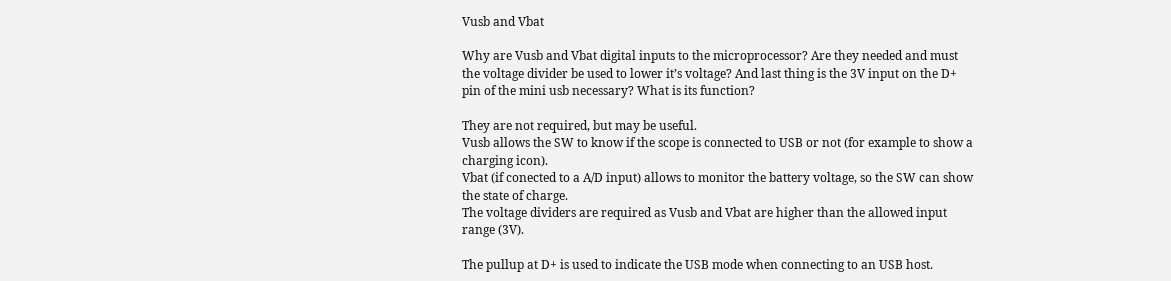Vusb and Vbat

Why are Vusb and Vbat digital inputs to the microprocessor? Are they needed and must the voltage divider be used to lower it’s voltage? And last thing is the 3V input on the D+ pin of the mini usb necessary? What is its function?

They are not required, but may be useful.
Vusb allows the SW to know if the scope is connected to USB or not (for example to show a charging icon).
Vbat (if conected to a A/D input) allows to monitor the battery voltage, so the SW can show the state of charge.
The voltage dividers are required as Vusb and Vbat are higher than the allowed input range (3V).

The pullup at D+ is used to indicate the USB mode when connecting to an USB host.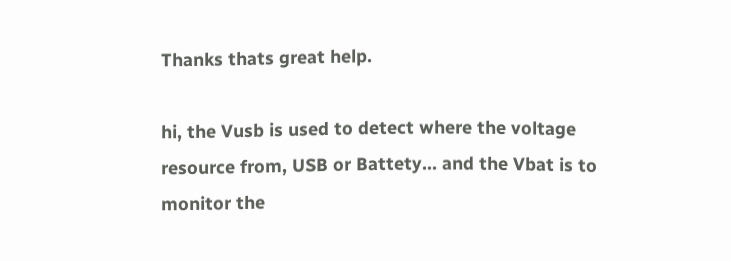Thanks thats great help.

hi, the Vusb is used to detect where the voltage resource from, USB or Battety… and the Vbat is to monitor the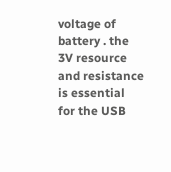voltage of battery . the 3V resource and resistance is essential for the USB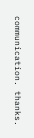communication. thanks.